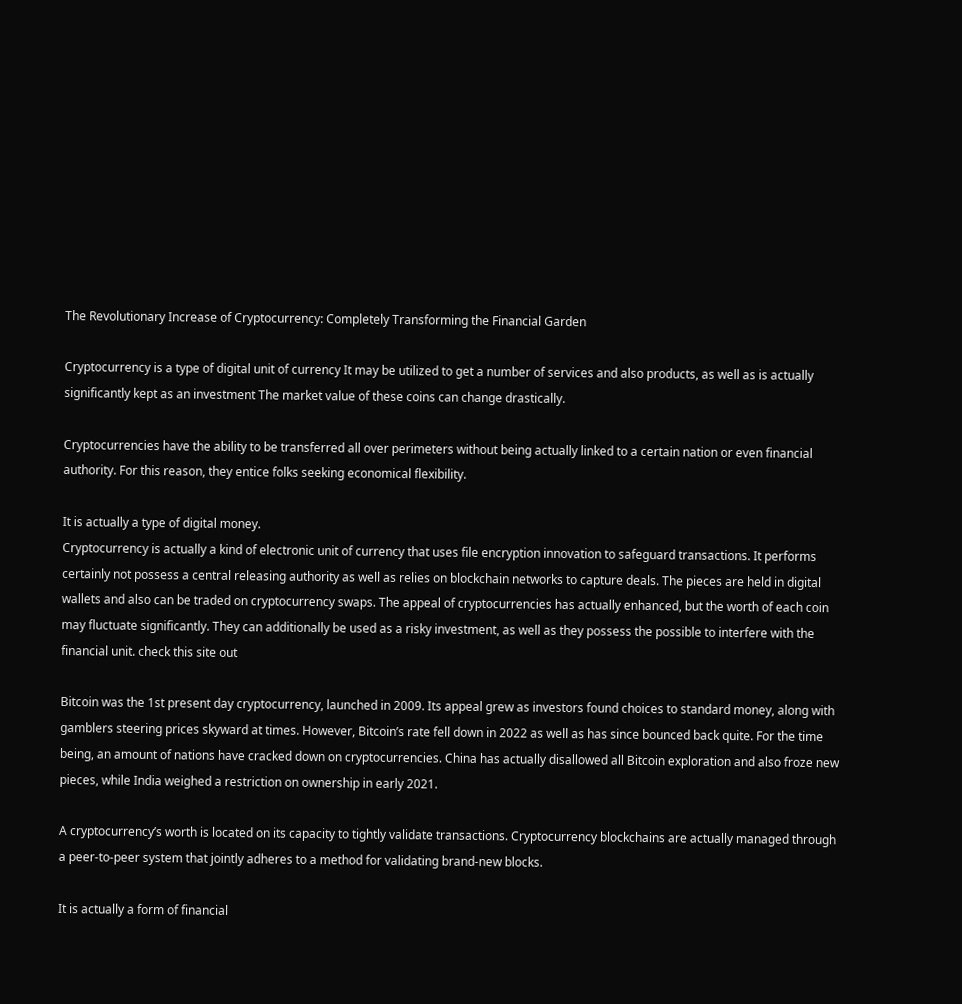The Revolutionary Increase of Cryptocurrency: Completely Transforming the Financial Garden

Cryptocurrency is a type of digital unit of currency It may be utilized to get a number of services and also products, as well as is actually significantly kept as an investment The market value of these coins can change drastically.

Cryptocurrencies have the ability to be transferred all over perimeters without being actually linked to a certain nation or even financial authority. For this reason, they entice folks seeking economical flexibility.

It is actually a type of digital money.
Cryptocurrency is actually a kind of electronic unit of currency that uses file encryption innovation to safeguard transactions. It performs certainly not possess a central releasing authority as well as relies on blockchain networks to capture deals. The pieces are held in digital wallets and also can be traded on cryptocurrency swaps. The appeal of cryptocurrencies has actually enhanced, but the worth of each coin may fluctuate significantly. They can additionally be used as a risky investment, as well as they possess the possible to interfere with the financial unit. check this site out

Bitcoin was the 1st present day cryptocurrency, launched in 2009. Its appeal grew as investors found choices to standard money, along with gamblers steering prices skyward at times. However, Bitcoin’s rate fell down in 2022 as well as has since bounced back quite. For the time being, an amount of nations have cracked down on cryptocurrencies. China has actually disallowed all Bitcoin exploration and also froze new pieces, while India weighed a restriction on ownership in early 2021.

A cryptocurrency’s worth is located on its capacity to tightly validate transactions. Cryptocurrency blockchains are actually managed through a peer-to-peer system that jointly adheres to a method for validating brand-new blocks.

It is actually a form of financial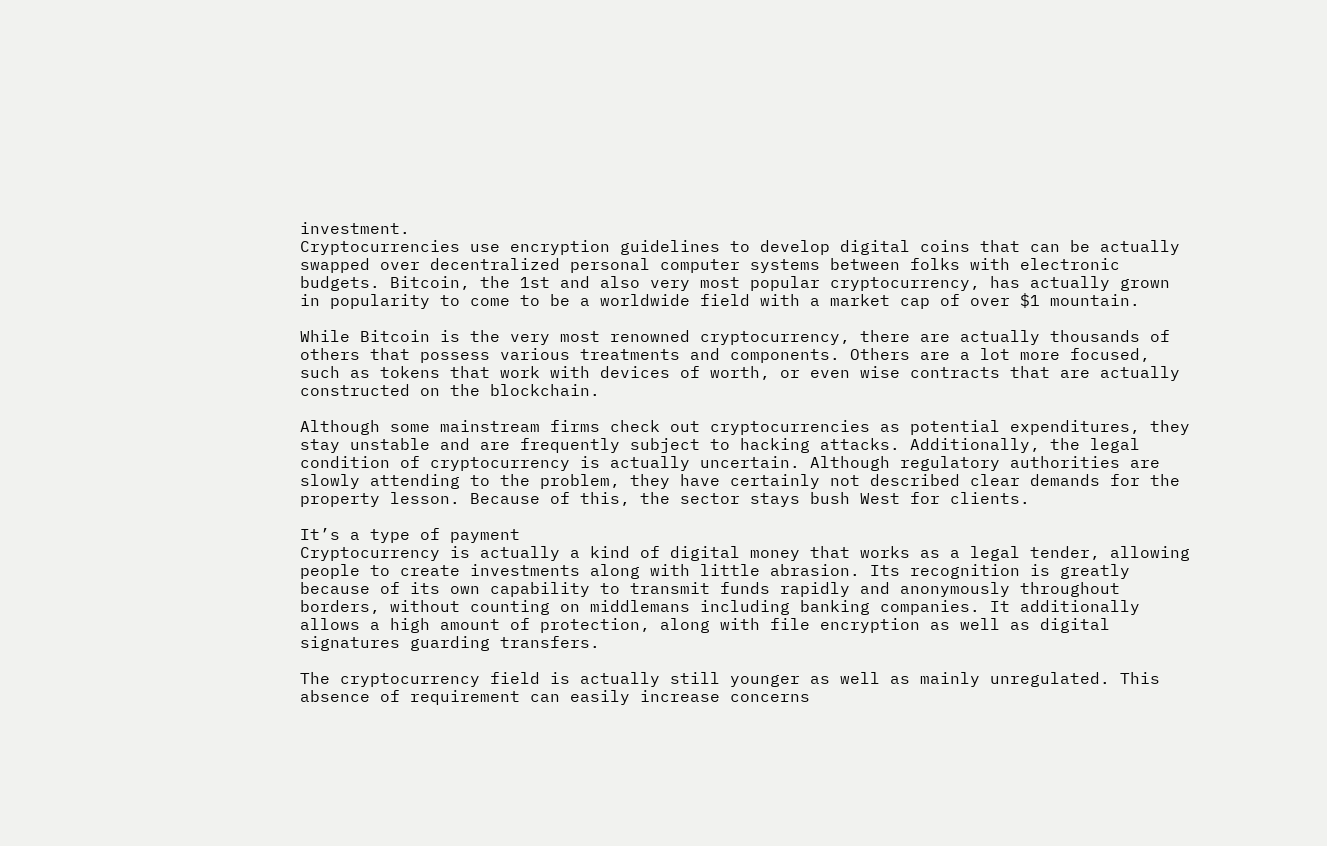investment.
Cryptocurrencies use encryption guidelines to develop digital coins that can be actually swapped over decentralized personal computer systems between folks with electronic budgets. Bitcoin, the 1st and also very most popular cryptocurrency, has actually grown in popularity to come to be a worldwide field with a market cap of over $1 mountain.

While Bitcoin is the very most renowned cryptocurrency, there are actually thousands of others that possess various treatments and components. Others are a lot more focused, such as tokens that work with devices of worth, or even wise contracts that are actually constructed on the blockchain.

Although some mainstream firms check out cryptocurrencies as potential expenditures, they stay unstable and are frequently subject to hacking attacks. Additionally, the legal condition of cryptocurrency is actually uncertain. Although regulatory authorities are slowly attending to the problem, they have certainly not described clear demands for the property lesson. Because of this, the sector stays bush West for clients.

It’s a type of payment
Cryptocurrency is actually a kind of digital money that works as a legal tender, allowing people to create investments along with little abrasion. Its recognition is greatly because of its own capability to transmit funds rapidly and anonymously throughout borders, without counting on middlemans including banking companies. It additionally allows a high amount of protection, along with file encryption as well as digital signatures guarding transfers.

The cryptocurrency field is actually still younger as well as mainly unregulated. This absence of requirement can easily increase concerns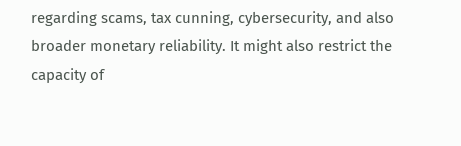regarding scams, tax cunning, cybersecurity, and also broader monetary reliability. It might also restrict the capacity of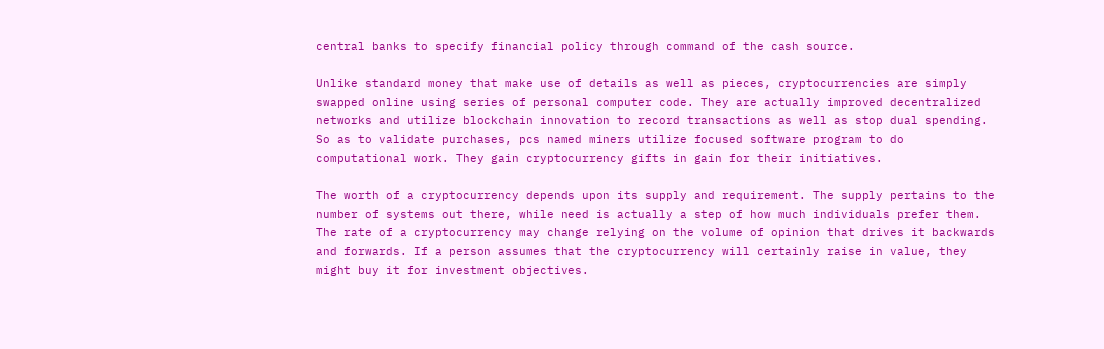central banks to specify financial policy through command of the cash source.

Unlike standard money that make use of details as well as pieces, cryptocurrencies are simply swapped online using series of personal computer code. They are actually improved decentralized networks and utilize blockchain innovation to record transactions as well as stop dual spending. So as to validate purchases, pcs named miners utilize focused software program to do computational work. They gain cryptocurrency gifts in gain for their initiatives.

The worth of a cryptocurrency depends upon its supply and requirement. The supply pertains to the number of systems out there, while need is actually a step of how much individuals prefer them. The rate of a cryptocurrency may change relying on the volume of opinion that drives it backwards and forwards. If a person assumes that the cryptocurrency will certainly raise in value, they might buy it for investment objectives.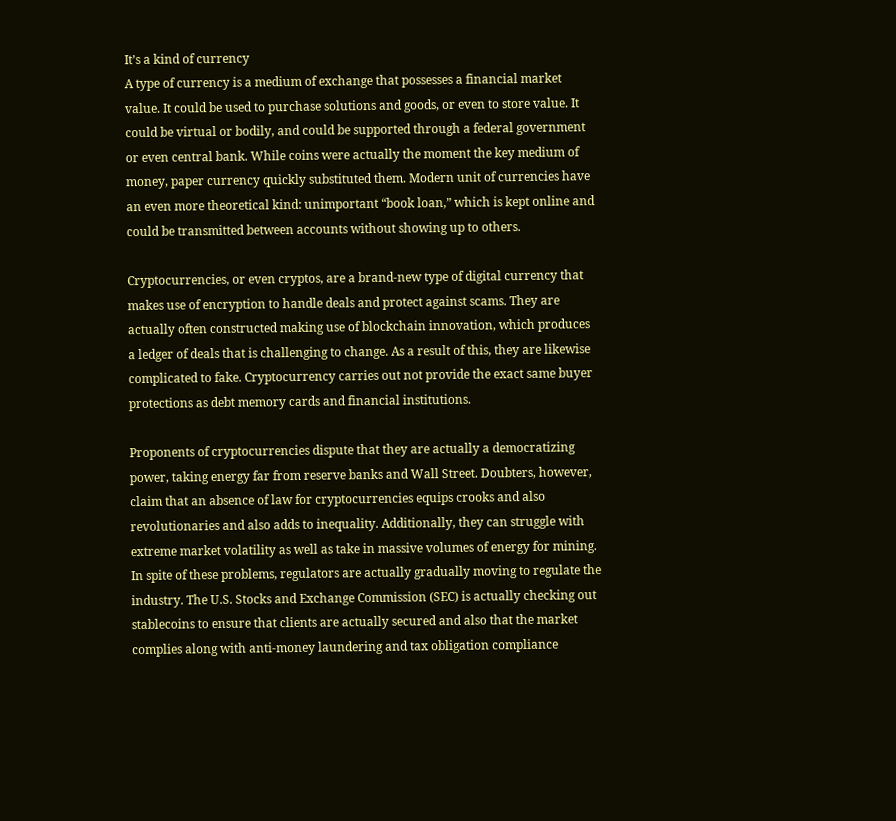It’s a kind of currency
A type of currency is a medium of exchange that possesses a financial market value. It could be used to purchase solutions and goods, or even to store value. It could be virtual or bodily, and could be supported through a federal government or even central bank. While coins were actually the moment the key medium of money, paper currency quickly substituted them. Modern unit of currencies have an even more theoretical kind: unimportant “book loan,” which is kept online and could be transmitted between accounts without showing up to others.

Cryptocurrencies, or even cryptos, are a brand-new type of digital currency that makes use of encryption to handle deals and protect against scams. They are actually often constructed making use of blockchain innovation, which produces a ledger of deals that is challenging to change. As a result of this, they are likewise complicated to fake. Cryptocurrency carries out not provide the exact same buyer protections as debt memory cards and financial institutions.

Proponents of cryptocurrencies dispute that they are actually a democratizing power, taking energy far from reserve banks and Wall Street. Doubters, however, claim that an absence of law for cryptocurrencies equips crooks and also revolutionaries and also adds to inequality. Additionally, they can struggle with extreme market volatility as well as take in massive volumes of energy for mining. In spite of these problems, regulators are actually gradually moving to regulate the industry. The U.S. Stocks and Exchange Commission (SEC) is actually checking out stablecoins to ensure that clients are actually secured and also that the market complies along with anti-money laundering and tax obligation compliance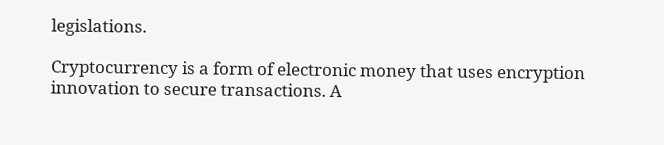legislations.

Cryptocurrency is a form of electronic money that uses encryption innovation to secure transactions. A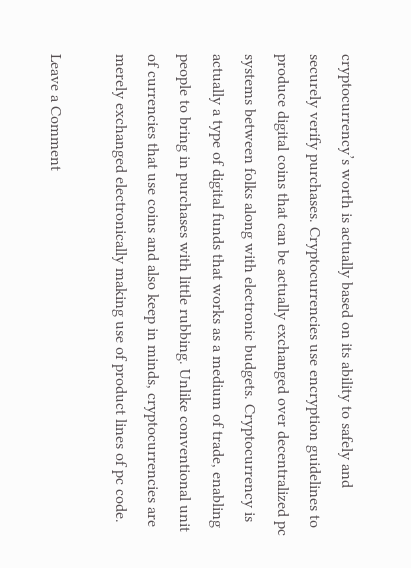cryptocurrency’s worth is actually based on its ability to safely and securely verify purchases. Cryptocurrencies use encryption guidelines to produce digital coins that can be actually exchanged over decentralized pc systems between folks along with electronic budgets. Cryptocurrency is actually a type of digital funds that works as a medium of trade, enabling people to bring in purchases with little rubbing. Unlike conventional unit of currencies that use coins and also keep in minds, cryptocurrencies are merely exchanged electronically making use of product lines of pc code.

Leave a Comment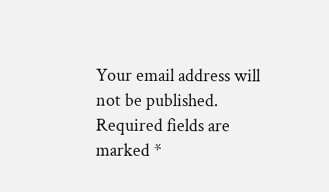Your email address will not be published. Required fields are marked *